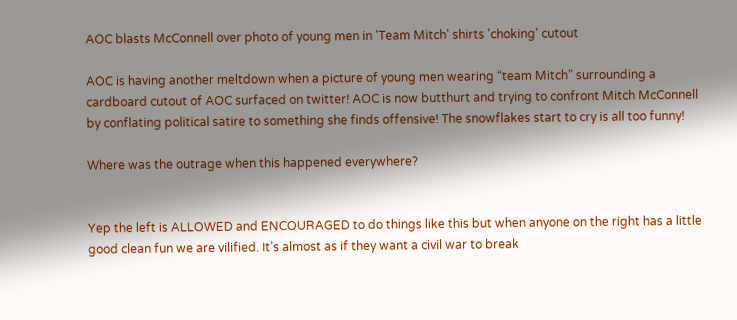AOC blasts McConnell over photo of young men in 'Team Mitch' shirts 'choking' cutout

AOC is having another meltdown when a picture of young men wearing “team Mitch” surrounding a cardboard cutout of AOC surfaced on twitter! AOC is now butthurt and trying to confront Mitch McConnell by conflating political satire to something she finds offensive! The snowflakes start to cry is all too funny!

Where was the outrage when this happened everywhere?


Yep the left is ALLOWED and ENCOURAGED to do things like this but when anyone on the right has a little good clean fun we are vilified. It’s almost as if they want a civil war to break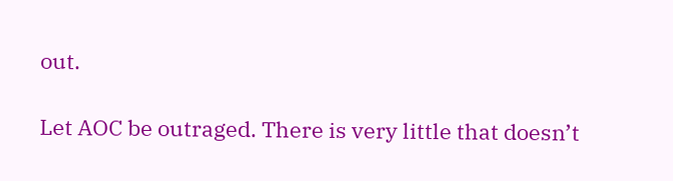out.

Let AOC be outraged. There is very little that doesn’t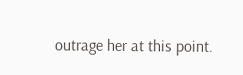outrage her at this point.